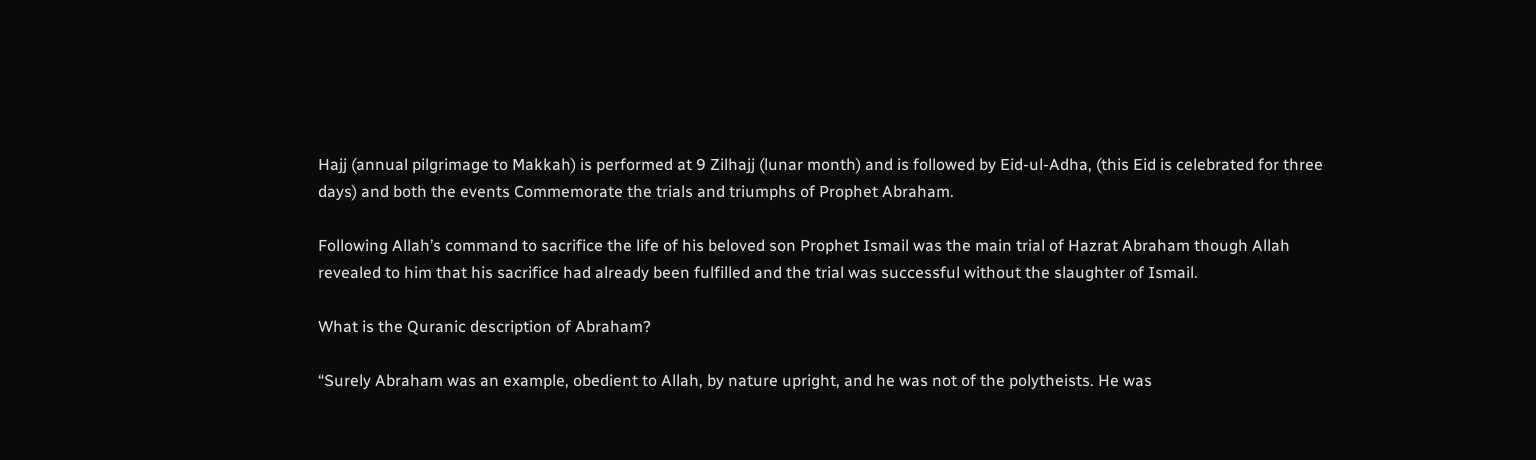Hajj (annual pilgrimage to Makkah) is performed at 9 Zilhajj (lunar month) and is followed by Eid-ul-Adha, (this Eid is celebrated for three days) and both the events Commemorate the trials and triumphs of Prophet Abraham.

Following Allah’s command to sacrifice the life of his beloved son Prophet Ismail was the main trial of Hazrat Abraham though Allah revealed to him that his sacrifice had already been fulfilled and the trial was successful without the slaughter of Ismail.

What is the Quranic description of Abraham?

“Surely Abraham was an example, obedient to Allah, by nature upright, and he was not of the polytheists. He was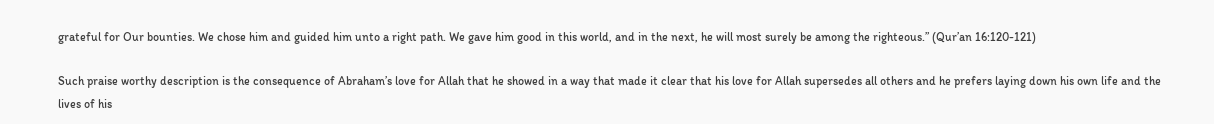grateful for Our bounties. We chose him and guided him unto a right path. We gave him good in this world, and in the next, he will most surely be among the righteous.” (Qur’an 16:120-121)

Such praise worthy description is the consequence of Abraham’s love for Allah that he showed in a way that made it clear that his love for Allah supersedes all others and he prefers laying down his own life and the lives of his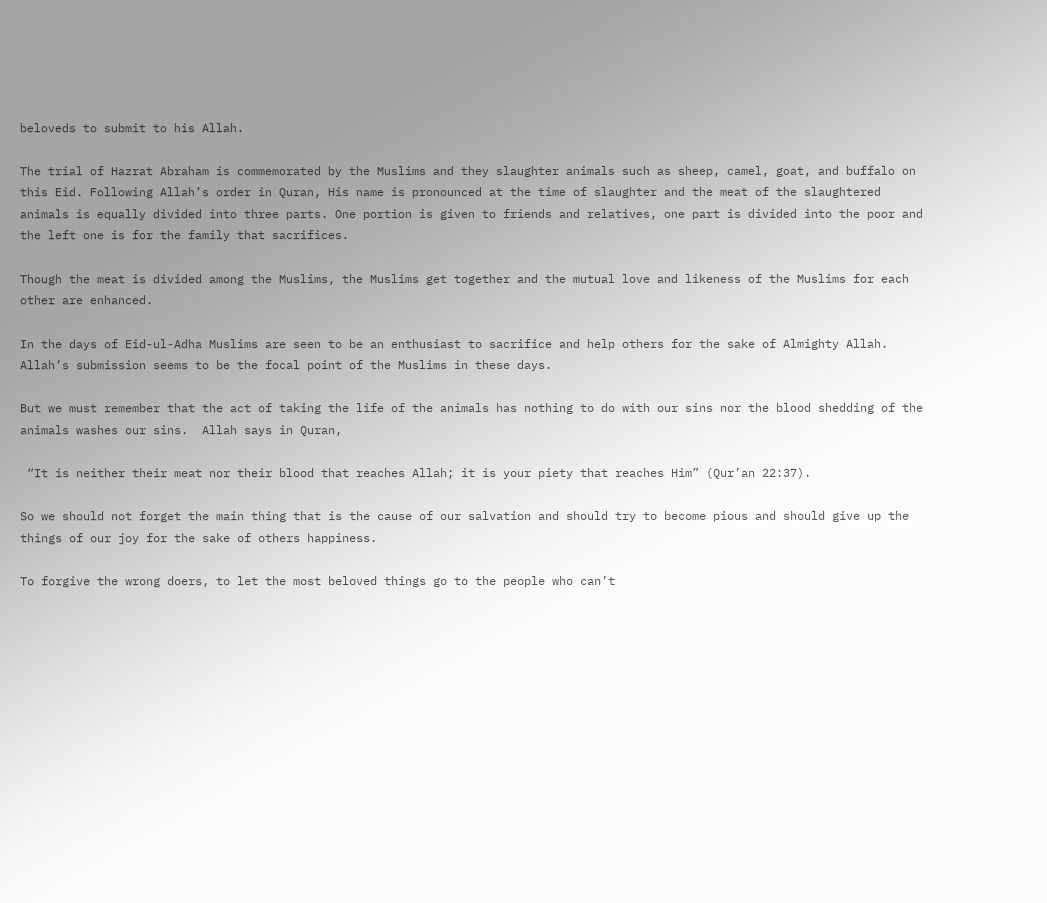beloveds to submit to his Allah.

The trial of Hazrat Abraham is commemorated by the Muslims and they slaughter animals such as sheep, camel, goat, and buffalo on this Eid. Following Allah’s order in Quran, His name is pronounced at the time of slaughter and the meat of the slaughtered animals is equally divided into three parts. One portion is given to friends and relatives, one part is divided into the poor and the left one is for the family that sacrifices.

Though the meat is divided among the Muslims, the Muslims get together and the mutual love and likeness of the Muslims for each other are enhanced.

In the days of Eid-ul-Adha Muslims are seen to be an enthusiast to sacrifice and help others for the sake of Almighty Allah. Allah’s submission seems to be the focal point of the Muslims in these days.

But we must remember that the act of taking the life of the animals has nothing to do with our sins nor the blood shedding of the animals washes our sins.  Allah says in Quran,

 “It is neither their meat nor their blood that reaches Allah; it is your piety that reaches Him” (Qur’an 22:37).

So we should not forget the main thing that is the cause of our salvation and should try to become pious and should give up the things of our joy for the sake of others happiness.

To forgive the wrong doers, to let the most beloved things go to the people who can’t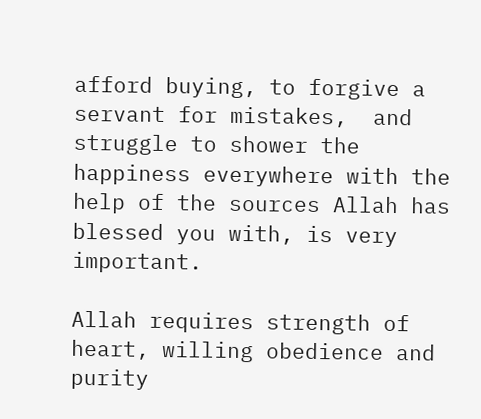afford buying, to forgive a servant for mistakes,  and struggle to shower the happiness everywhere with the help of the sources Allah has blessed you with, is very important.

Allah requires strength of heart, willing obedience and purity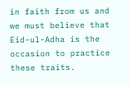in faith from us and we must believe that Eid-ul-Adha is the occasion to practice these traits.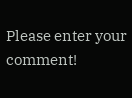Please enter your comment!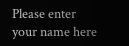Please enter your name here